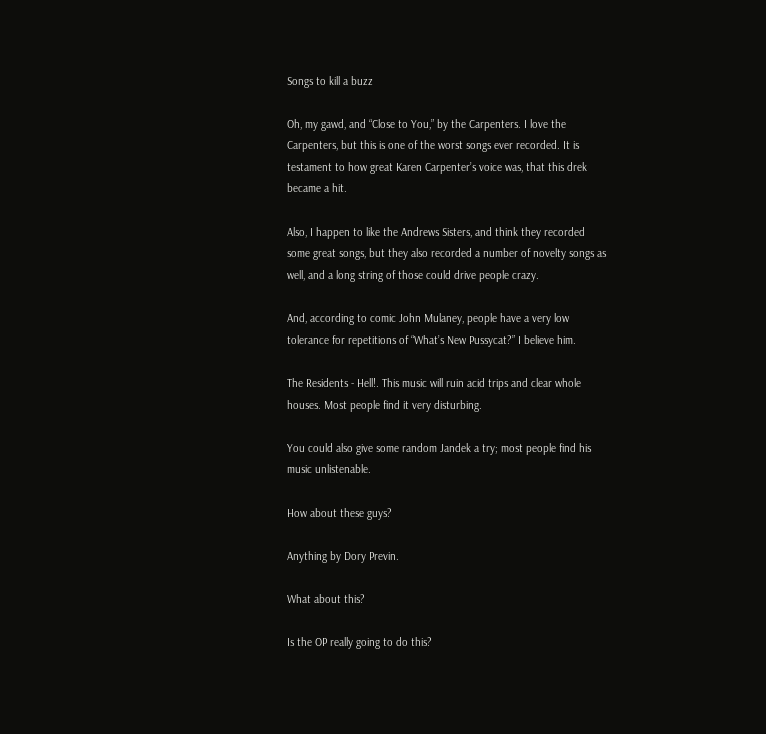Songs to kill a buzz

Oh, my gawd, and “Close to You,” by the Carpenters. I love the Carpenters, but this is one of the worst songs ever recorded. It is testament to how great Karen Carpenter’s voice was, that this drek became a hit.

Also, I happen to like the Andrews Sisters, and think they recorded some great songs, but they also recorded a number of novelty songs as well, and a long string of those could drive people crazy.

And, according to comic John Mulaney, people have a very low tolerance for repetitions of “What’s New Pussycat?” I believe him.

The Residents - Hell!. This music will ruin acid trips and clear whole houses. Most people find it very disturbing.

You could also give some random Jandek a try; most people find his music unlistenable.

How about these guys?

Anything by Dory Previn.

What about this?

Is the OP really going to do this?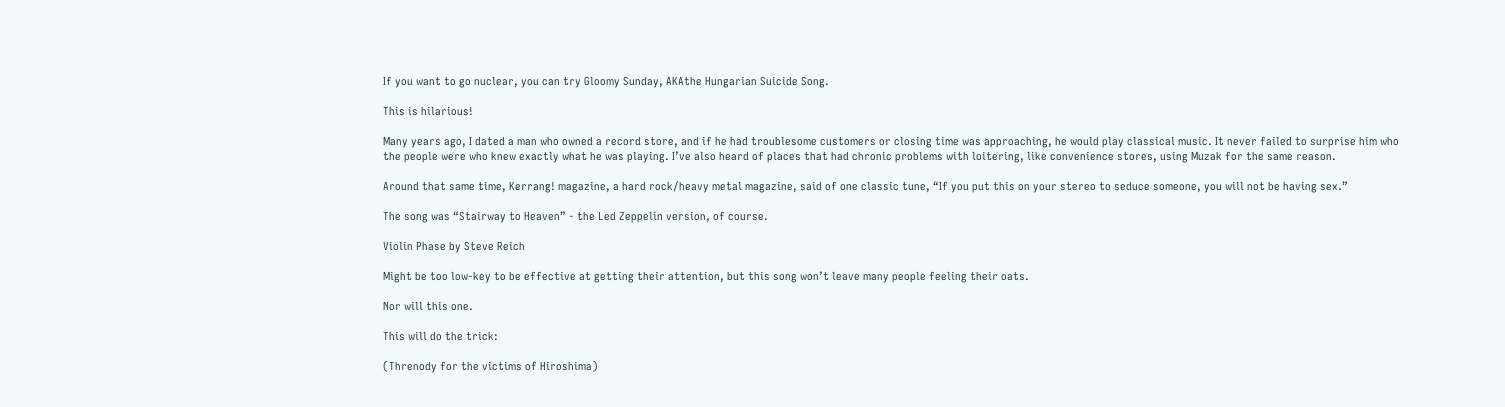If you want to go nuclear, you can try Gloomy Sunday, AKAthe Hungarian Suicide Song.

This is hilarious!

Many years ago, I dated a man who owned a record store, and if he had troublesome customers or closing time was approaching, he would play classical music. It never failed to surprise him who the people were who knew exactly what he was playing. I’ve also heard of places that had chronic problems with loitering, like convenience stores, using Muzak for the same reason.

Around that same time, Kerrang! magazine, a hard rock/heavy metal magazine, said of one classic tune, “If you put this on your stereo to seduce someone, you will not be having sex.”

The song was “Stairway to Heaven” - the Led Zeppelin version, of course.

Violin Phase by Steve Reich

Might be too low-key to be effective at getting their attention, but this song won’t leave many people feeling their oats.

Nor will this one.

This will do the trick:

(Threnody for the victims of Hiroshima)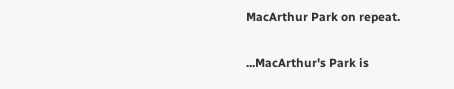MacArthur Park on repeat.

...MacArthur's Park is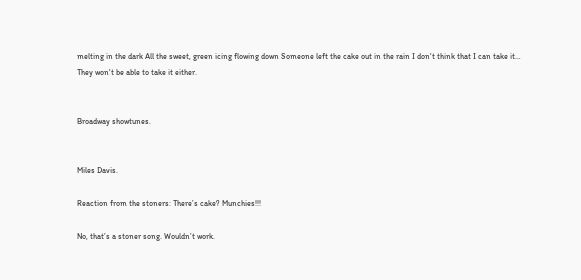melting in the dark All the sweet, green icing flowing down Someone left the cake out in the rain I don't think that I can take it… They won't be able to take it either.


Broadway showtunes.


Miles Davis.

Reaction from the stoners: There’s cake? Munchies!!!

No, that’s a stoner song. Wouldn’t work.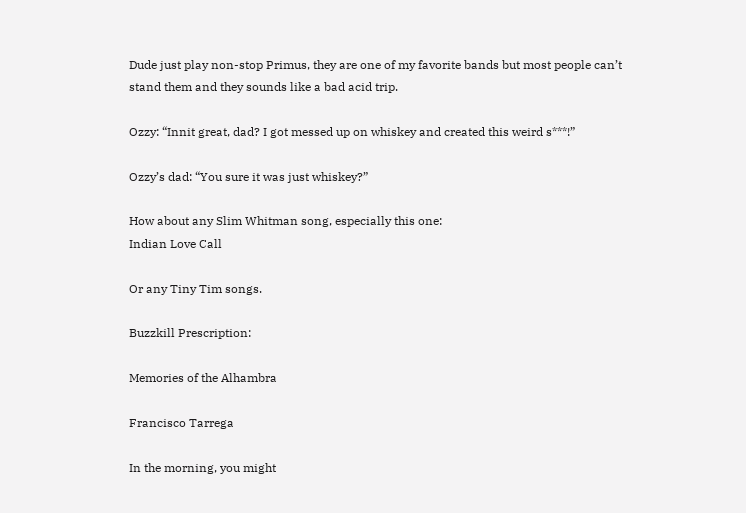Dude just play non-stop Primus, they are one of my favorite bands but most people can’t stand them and they sounds like a bad acid trip.

Ozzy: “Innit great, dad? I got messed up on whiskey and created this weird s***!”

Ozzy’s dad: “You sure it was just whiskey?”

How about any Slim Whitman song, especially this one:
Indian Love Call

Or any Tiny Tim songs.

Buzzkill Prescription:

Memories of the Alhambra

Francisco Tarrega

In the morning, you might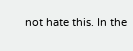not hate this. In the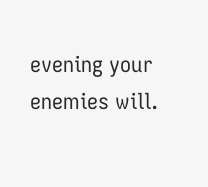evening your enemies will.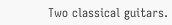Two classical guitars.